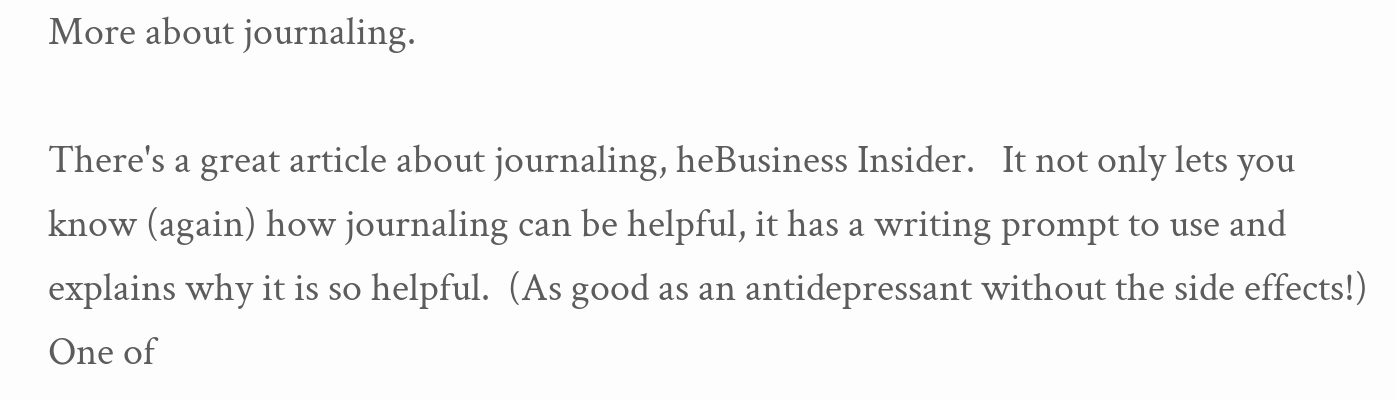More about journaling.

There's a great article about journaling, heBusiness Insider.   It not only lets you know (again) how journaling can be helpful, it has a writing prompt to use and explains why it is so helpful.  (As good as an antidepressant without the side effects!)  One of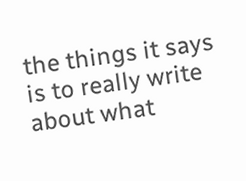the things it says is to really write about what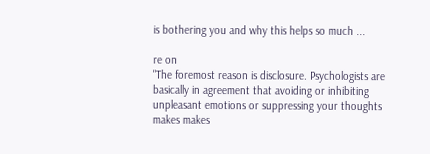is bothering you and why this helps so much ...

re on
"The foremost reason is disclosure. Psychologists are basically in agreement that avoiding or inhibiting unpleasant emotions or suppressing your thoughts makes makes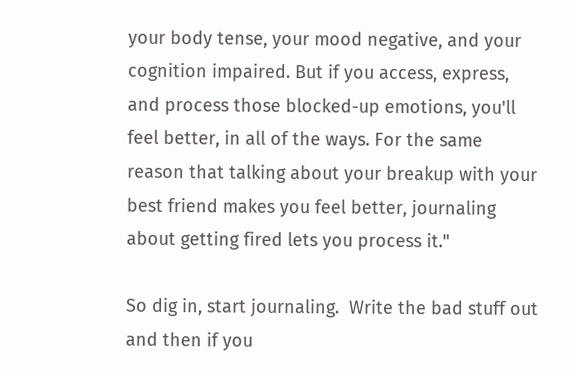your body tense, your mood negative, and your cognition impaired. But if you access, express, and process those blocked-up emotions, you'll feel better, in all of the ways. For the same reason that talking about your breakup with your best friend makes you feel better, journaling about getting fired lets you process it."

So dig in, start journaling.  Write the bad stuff out and then if you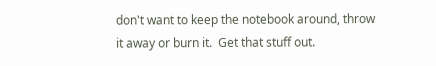don't want to keep the notebook around, throw it away or burn it.  Get that stuff out.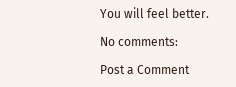You will feel better.

No comments:

Post a Comment